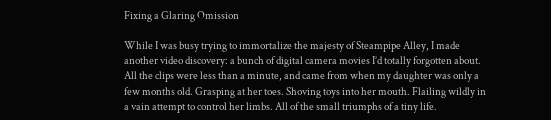Fixing a Glaring Omission

While I was busy trying to immortalize the majesty of Steampipe Alley, I made another video discovery: a bunch of digital camera movies I’d totally forgotten about. All the clips were less than a minute, and came from when my daughter was only a few months old. Grasping at her toes. Shoving toys into her mouth. Flailing wildly in a vain attempt to control her limbs. All of the small triumphs of a tiny life.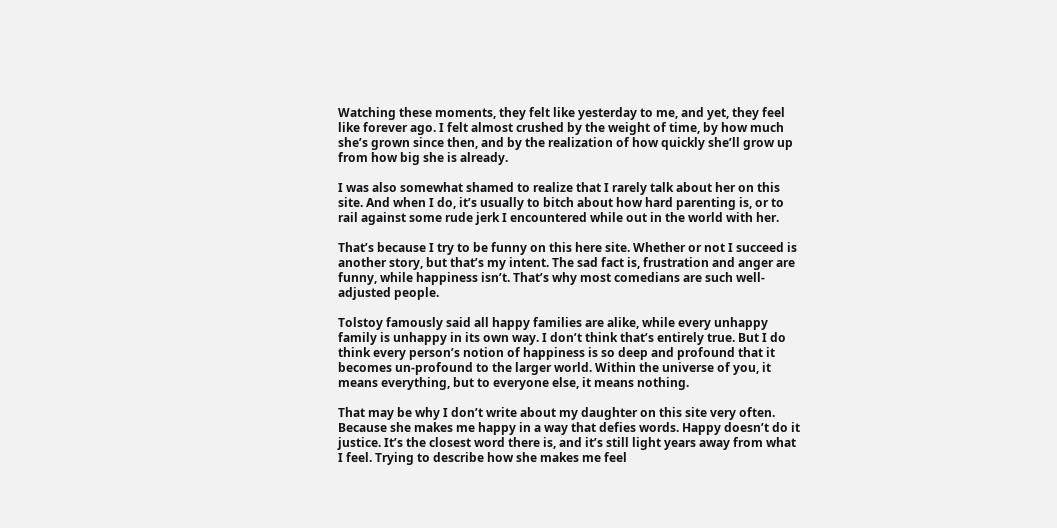Watching these moments, they felt like yesterday to me, and yet, they feel like forever ago. I felt almost crushed by the weight of time, by how much she’s grown since then, and by the realization of how quickly she’ll grow up from how big she is already.

I was also somewhat shamed to realize that I rarely talk about her on this site. And when I do, it’s usually to bitch about how hard parenting is, or to rail against some rude jerk I encountered while out in the world with her.

That’s because I try to be funny on this here site. Whether or not I succeed is another story, but that’s my intent. The sad fact is, frustration and anger are funny, while happiness isn’t. That’s why most comedians are such well-adjusted people.

Tolstoy famously said all happy families are alike, while every unhappy family is unhappy in its own way. I don’t think that’s entirely true. But I do think every person’s notion of happiness is so deep and profound that it becomes un-profound to the larger world. Within the universe of you, it means everything, but to everyone else, it means nothing.

That may be why I don’t write about my daughter on this site very often. Because she makes me happy in a way that defies words. Happy doesn’t do it justice. It’s the closest word there is, and it’s still light years away from what I feel. Trying to describe how she makes me feel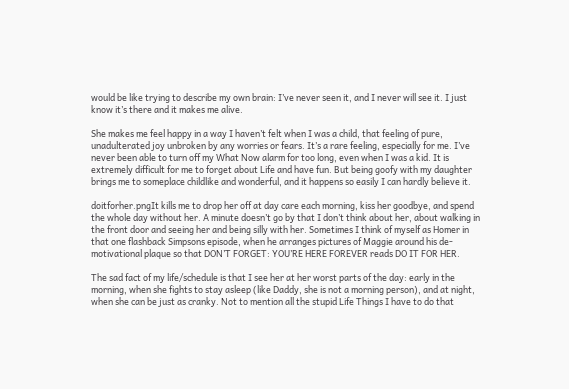would be like trying to describe my own brain: I’ve never seen it, and I never will see it. I just know it’s there and it makes me alive.

She makes me feel happy in a way I haven’t felt when I was a child, that feeling of pure, unadulterated joy unbroken by any worries or fears. It’s a rare feeling, especially for me. I’ve never been able to turn off my What Now alarm for too long, even when I was a kid. It is extremely difficult for me to forget about Life and have fun. But being goofy with my daughter brings me to someplace childlike and wonderful, and it happens so easily I can hardly believe it.

doitforher.pngIt kills me to drop her off at day care each morning, kiss her goodbye, and spend the whole day without her. A minute doesn’t go by that I don’t think about her, about walking in the front door and seeing her and being silly with her. Sometimes I think of myself as Homer in that one flashback Simpsons episode, when he arranges pictures of Maggie around his de-motivational plaque so that DON’T FORGET: YOU’RE HERE FOREVER reads DO IT FOR HER.

The sad fact of my life/schedule is that I see her at her worst parts of the day: early in the morning, when she fights to stay asleep (like Daddy, she is not a morning person), and at night, when she can be just as cranky. Not to mention all the stupid Life Things I have to do that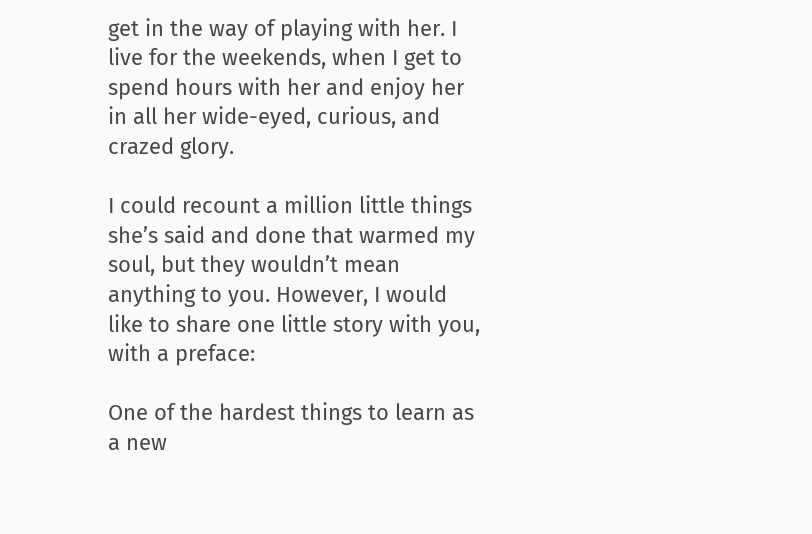get in the way of playing with her. I live for the weekends, when I get to spend hours with her and enjoy her in all her wide-eyed, curious, and crazed glory.

I could recount a million little things she’s said and done that warmed my soul, but they wouldn’t mean anything to you. However, I would like to share one little story with you, with a preface:

One of the hardest things to learn as a new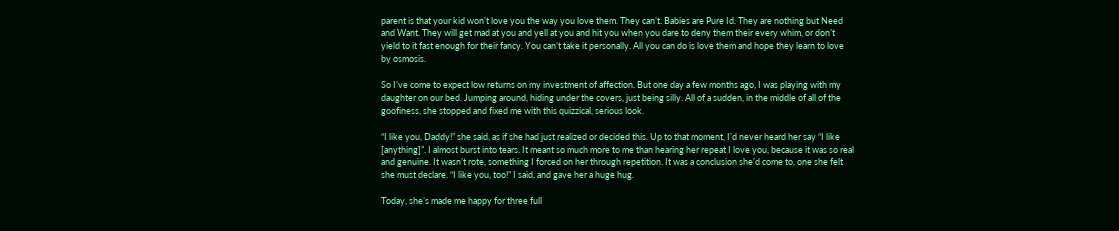parent is that your kid won’t love you the way you love them. They can’t. Babies are Pure Id. They are nothing but Need and Want. They will get mad at you and yell at you and hit you when you dare to deny them their every whim, or don’t yield to it fast enough for their fancy. You can’t take it personally. All you can do is love them and hope they learn to love by osmosis.

So I’ve come to expect low returns on my investment of affection. But one day a few months ago, I was playing with my daughter on our bed. Jumping around, hiding under the covers, just being silly. All of a sudden, in the middle of all of the goofiness, she stopped and fixed me with this quizzical, serious look.

“I like you, Daddy!” she said, as if she had just realized or decided this. Up to that moment, I’d never heard her say “I like [anything]”. I almost burst into tears. It meant so much more to me than hearing her repeat I love you, because it was so real and genuine. It wasn’t rote, something I forced on her through repetition. It was a conclusion she’d come to, one she felt she must declare. “I like you, too!” I said, and gave her a huge hug.

Today, she’s made me happy for three full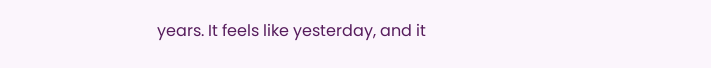years. It feels like yesterday, and it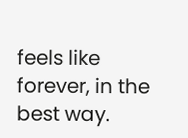feels like forever, in the best way.